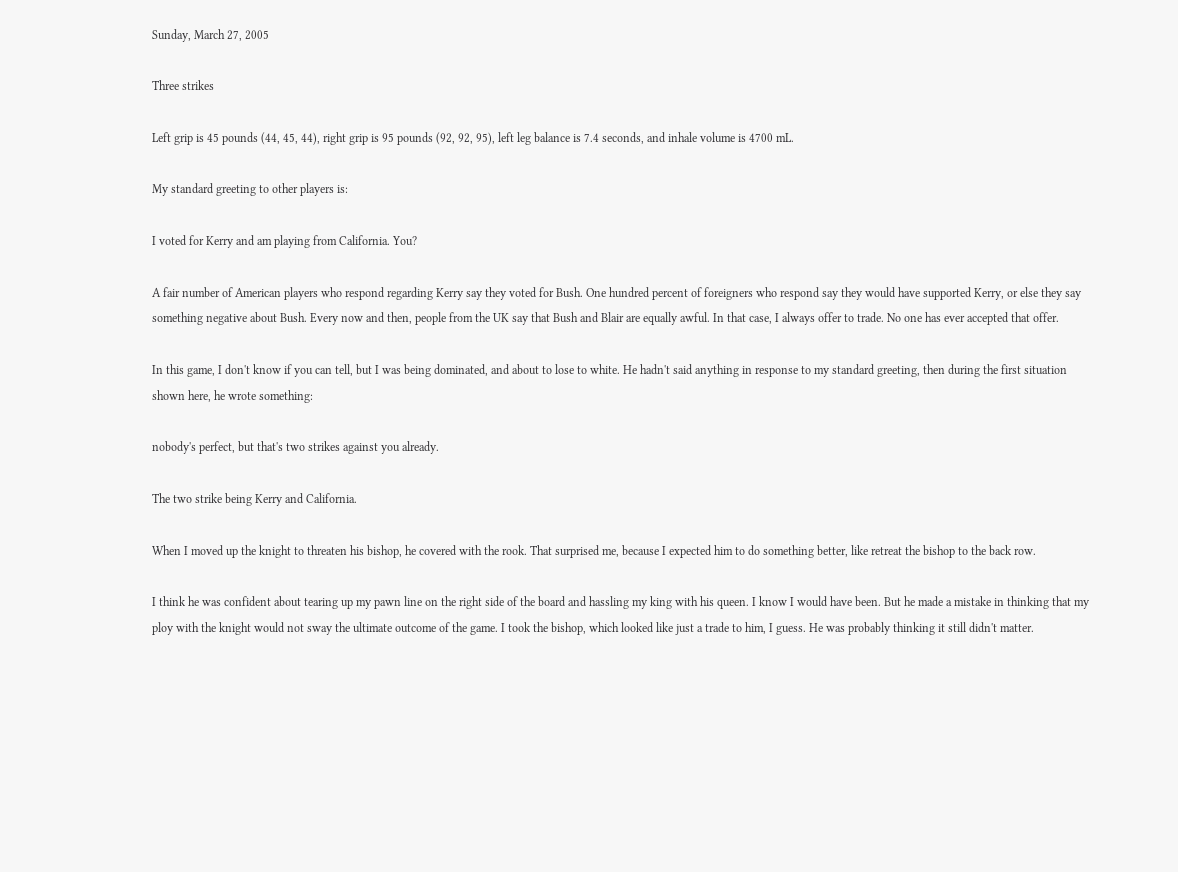Sunday, March 27, 2005

Three strikes

Left grip is 45 pounds (44, 45, 44), right grip is 95 pounds (92, 92, 95), left leg balance is 7.4 seconds, and inhale volume is 4700 mL.

My standard greeting to other players is:

I voted for Kerry and am playing from California. You?

A fair number of American players who respond regarding Kerry say they voted for Bush. One hundred percent of foreigners who respond say they would have supported Kerry, or else they say something negative about Bush. Every now and then, people from the UK say that Bush and Blair are equally awful. In that case, I always offer to trade. No one has ever accepted that offer.

In this game, I don't know if you can tell, but I was being dominated, and about to lose to white. He hadn't said anything in response to my standard greeting, then during the first situation shown here, he wrote something:

nobody's perfect, but that's two strikes against you already.

The two strike being Kerry and California.

When I moved up the knight to threaten his bishop, he covered with the rook. That surprised me, because I expected him to do something better, like retreat the bishop to the back row.

I think he was confident about tearing up my pawn line on the right side of the board and hassling my king with his queen. I know I would have been. But he made a mistake in thinking that my ploy with the knight would not sway the ultimate outcome of the game. I took the bishop, which looked like just a trade to him, I guess. He was probably thinking it still didn't matter.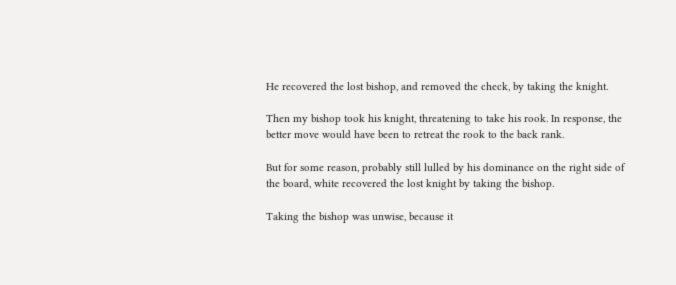He recovered the lost bishop, and removed the check, by taking the knight.

Then my bishop took his knight, threatening to take his rook. In response, the better move would have been to retreat the rook to the back rank.

But for some reason, probably still lulled by his dominance on the right side of the board, white recovered the lost knight by taking the bishop.

Taking the bishop was unwise, because it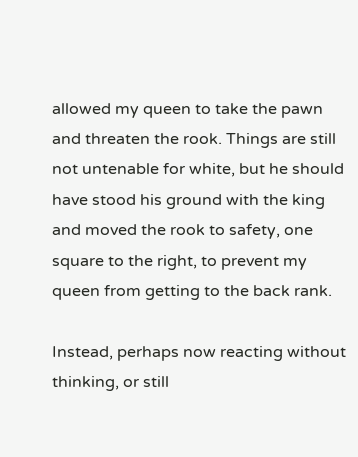allowed my queen to take the pawn and threaten the rook. Things are still not untenable for white, but he should have stood his ground with the king and moved the rook to safety, one square to the right, to prevent my queen from getting to the back rank.

Instead, perhaps now reacting without thinking, or still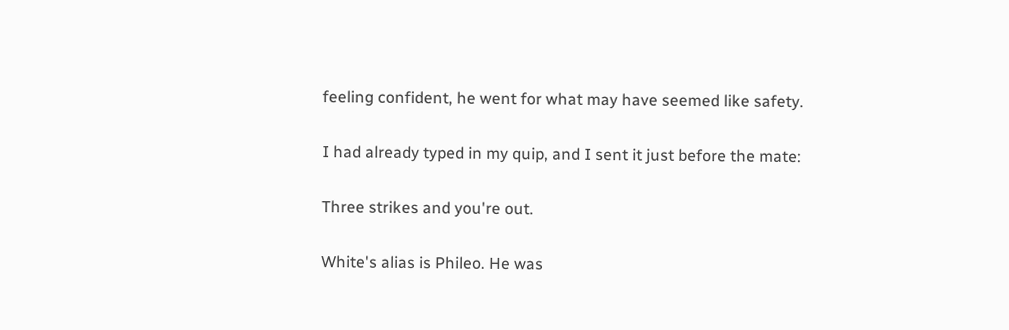feeling confident, he went for what may have seemed like safety.

I had already typed in my quip, and I sent it just before the mate:

Three strikes and you're out.

White's alias is Phileo. He was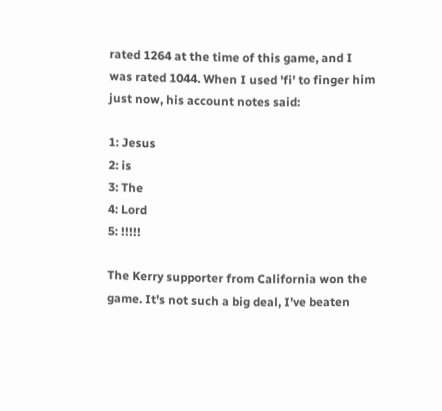rated 1264 at the time of this game, and I was rated 1044. When I used 'fi' to finger him just now, his account notes said:

1: Jesus
2: is
3: The
4: Lord
5: !!!!!

The Kerry supporter from California won the game. It's not such a big deal, I've beaten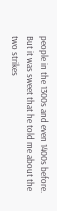people in the 1300s and even 1400s before. But it was sweet that he told me about the two strikes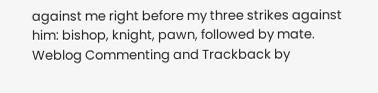against me right before my three strikes against him: bishop, knight, pawn, followed by mate.
Weblog Commenting and Trackback by